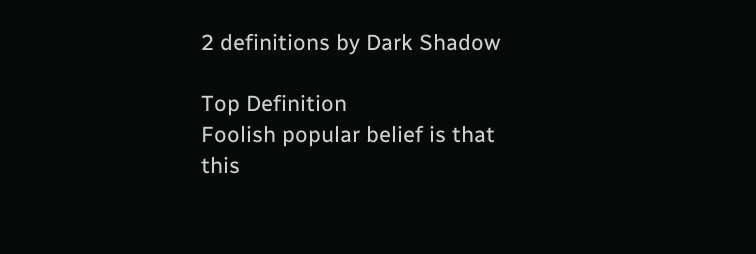2 definitions by Dark Shadow

Top Definition
Foolish popular belief is that this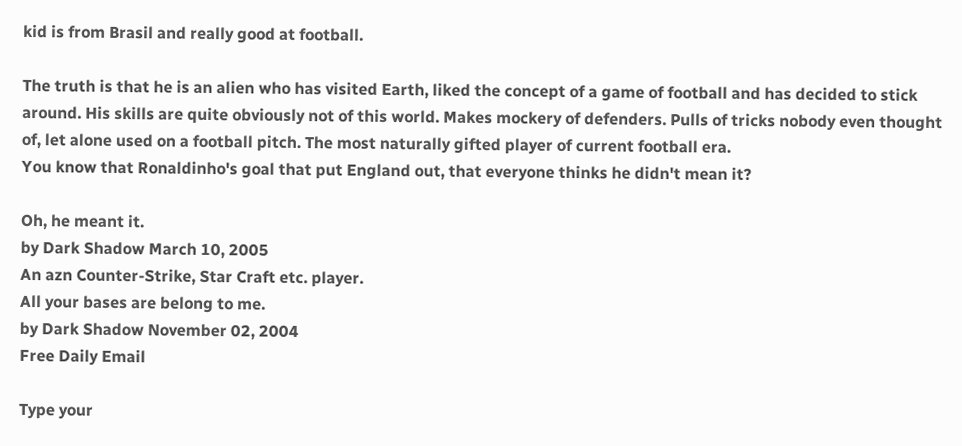kid is from Brasil and really good at football.

The truth is that he is an alien who has visited Earth, liked the concept of a game of football and has decided to stick around. His skills are quite obviously not of this world. Makes mockery of defenders. Pulls of tricks nobody even thought of, let alone used on a football pitch. The most naturally gifted player of current football era.
You know that Ronaldinho's goal that put England out, that everyone thinks he didn't mean it?

Oh, he meant it.
by Dark Shadow March 10, 2005
An azn Counter-Strike, Star Craft etc. player.
All your bases are belong to me.
by Dark Shadow November 02, 2004
Free Daily Email

Type your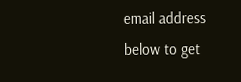email address below to get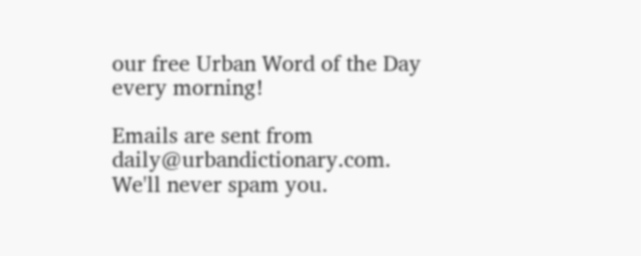our free Urban Word of the Day every morning!

Emails are sent from daily@urbandictionary.com. We'll never spam you.